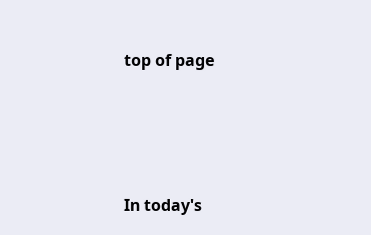top of page




In today's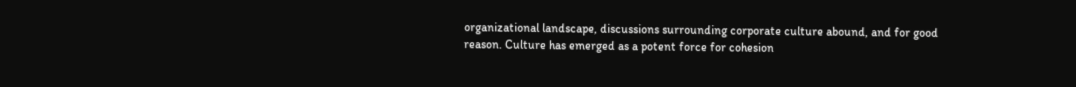organizational landscape, discussions surrounding corporate culture abound, and for good reason. Culture has emerged as a potent force for cohesion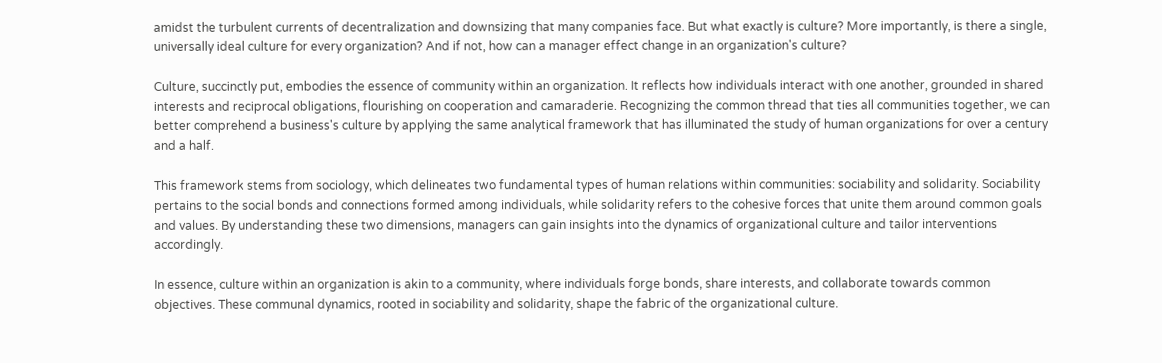amidst the turbulent currents of decentralization and downsizing that many companies face. But what exactly is culture? More importantly, is there a single, universally ideal culture for every organization? And if not, how can a manager effect change in an organization's culture?

Culture, succinctly put, embodies the essence of community within an organization. It reflects how individuals interact with one another, grounded in shared interests and reciprocal obligations, flourishing on cooperation and camaraderie. Recognizing the common thread that ties all communities together, we can better comprehend a business's culture by applying the same analytical framework that has illuminated the study of human organizations for over a century and a half.

This framework stems from sociology, which delineates two fundamental types of human relations within communities: sociability and solidarity. Sociability pertains to the social bonds and connections formed among individuals, while solidarity refers to the cohesive forces that unite them around common goals and values. By understanding these two dimensions, managers can gain insights into the dynamics of organizational culture and tailor interventions accordingly.

In essence, culture within an organization is akin to a community, where individuals forge bonds, share interests, and collaborate towards common objectives. These communal dynamics, rooted in sociability and solidarity, shape the fabric of the organizational culture.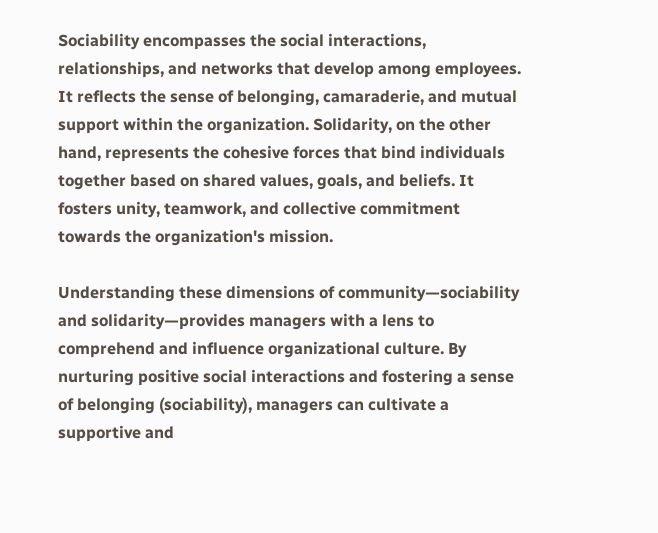Sociability encompasses the social interactions, relationships, and networks that develop among employees. It reflects the sense of belonging, camaraderie, and mutual support within the organization. Solidarity, on the other hand, represents the cohesive forces that bind individuals together based on shared values, goals, and beliefs. It fosters unity, teamwork, and collective commitment towards the organization's mission.

Understanding these dimensions of community—sociability and solidarity—provides managers with a lens to comprehend and influence organizational culture. By nurturing positive social interactions and fostering a sense of belonging (sociability), managers can cultivate a supportive and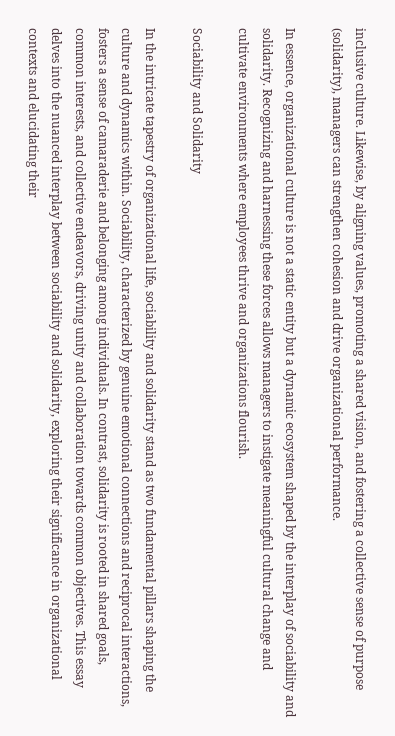inclusive culture. Likewise, by aligning values, promoting a shared vision, and fostering a collective sense of purpose (solidarity), managers can strengthen cohesion and drive organizational performance.

In essence, organizational culture is not a static entity but a dynamic ecosystem shaped by the interplay of sociability and solidarity. Recognizing and harnessing these forces allows managers to instigate meaningful cultural change and cultivate environments where employees thrive and organizations flourish.

Sociability and Solidarity

In the intricate tapestry of organizational life, sociability and solidarity stand as two fundamental pillars shaping the culture and dynamics within. Sociability, characterized by genuine emotional connections and reciprocal interactions, fosters a sense of camaraderie and belonging among individuals. In contrast, solidarity is rooted in shared goals, common interests, and collective endeavors, driving unity and collaboration towards common objectives. This essay delves into the nuanced interplay between sociability and solidarity, exploring their significance in organizational contexts and elucidating their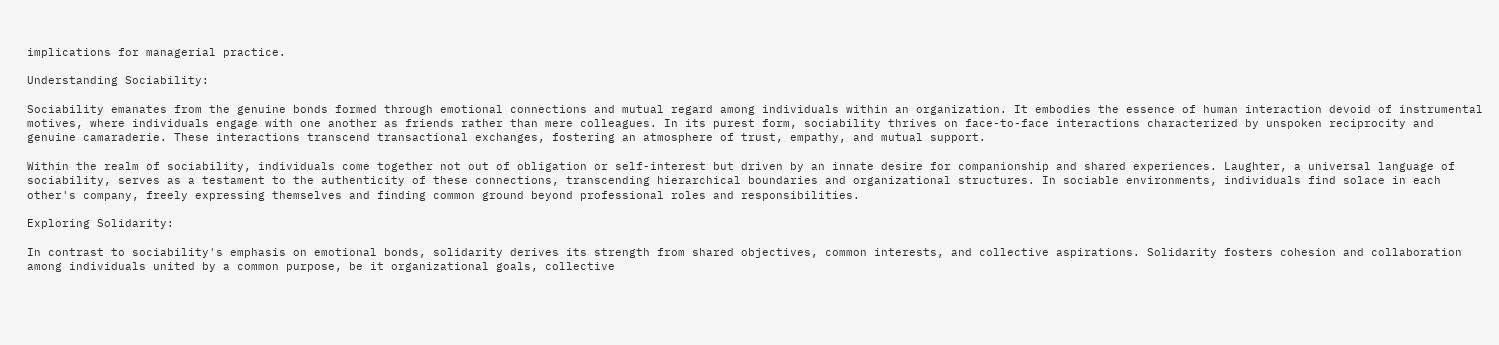implications for managerial practice.

Understanding Sociability:

Sociability emanates from the genuine bonds formed through emotional connections and mutual regard among individuals within an organization. It embodies the essence of human interaction devoid of instrumental motives, where individuals engage with one another as friends rather than mere colleagues. In its purest form, sociability thrives on face-to-face interactions characterized by unspoken reciprocity and genuine camaraderie. These interactions transcend transactional exchanges, fostering an atmosphere of trust, empathy, and mutual support.

Within the realm of sociability, individuals come together not out of obligation or self-interest but driven by an innate desire for companionship and shared experiences. Laughter, a universal language of sociability, serves as a testament to the authenticity of these connections, transcending hierarchical boundaries and organizational structures. In sociable environments, individuals find solace in each other's company, freely expressing themselves and finding common ground beyond professional roles and responsibilities.

Exploring Solidarity:

In contrast to sociability's emphasis on emotional bonds, solidarity derives its strength from shared objectives, common interests, and collective aspirations. Solidarity fosters cohesion and collaboration among individuals united by a common purpose, be it organizational goals, collective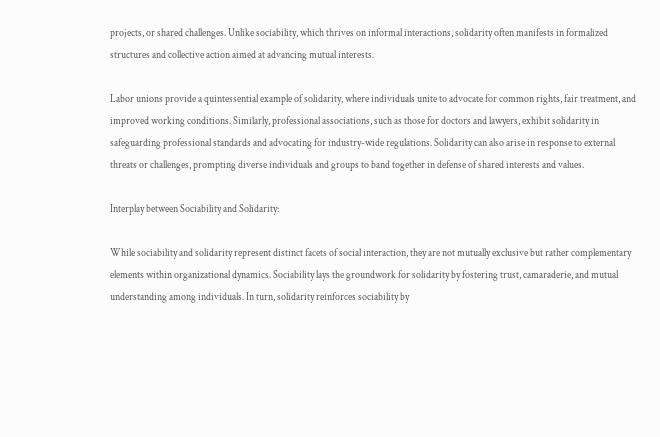projects, or shared challenges. Unlike sociability, which thrives on informal interactions, solidarity often manifests in formalized structures and collective action aimed at advancing mutual interests.

Labor unions provide a quintessential example of solidarity, where individuals unite to advocate for common rights, fair treatment, and improved working conditions. Similarly, professional associations, such as those for doctors and lawyers, exhibit solidarity in safeguarding professional standards and advocating for industry-wide regulations. Solidarity can also arise in response to external threats or challenges, prompting diverse individuals and groups to band together in defense of shared interests and values.

Interplay between Sociability and Solidarity:

While sociability and solidarity represent distinct facets of social interaction, they are not mutually exclusive but rather complementary elements within organizational dynamics. Sociability lays the groundwork for solidarity by fostering trust, camaraderie, and mutual understanding among individuals. In turn, solidarity reinforces sociability by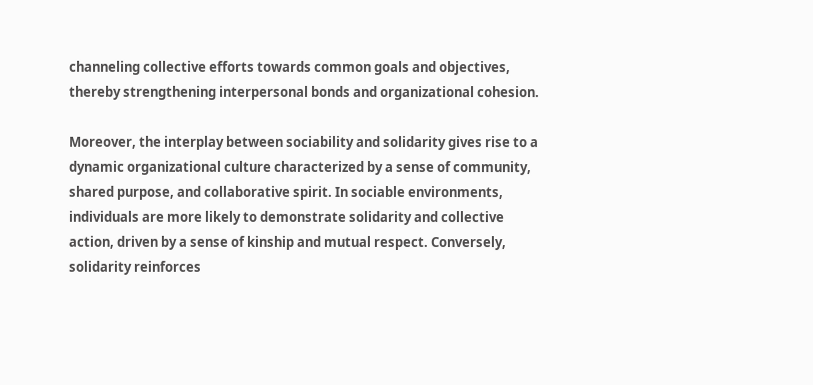channeling collective efforts towards common goals and objectives, thereby strengthening interpersonal bonds and organizational cohesion.

Moreover, the interplay between sociability and solidarity gives rise to a dynamic organizational culture characterized by a sense of community, shared purpose, and collaborative spirit. In sociable environments, individuals are more likely to demonstrate solidarity and collective action, driven by a sense of kinship and mutual respect. Conversely, solidarity reinforces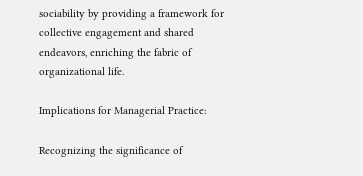sociability by providing a framework for collective engagement and shared endeavors, enriching the fabric of organizational life.

Implications for Managerial Practice:

Recognizing the significance of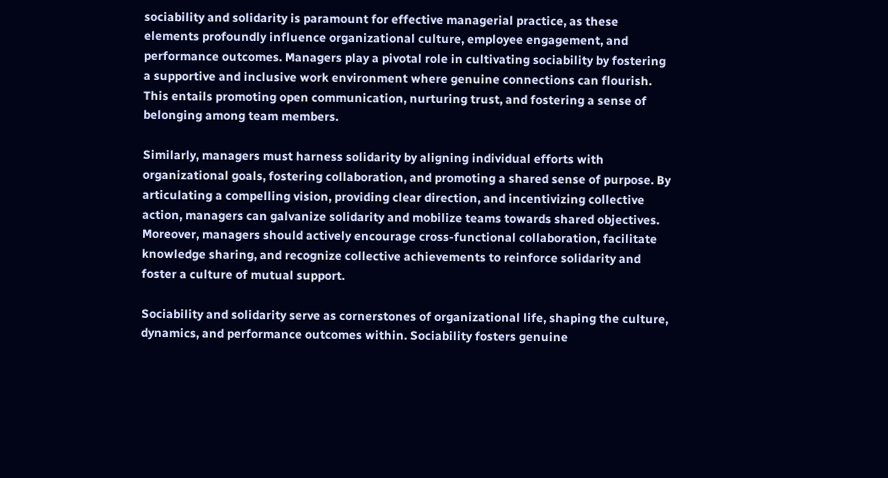sociability and solidarity is paramount for effective managerial practice, as these elements profoundly influence organizational culture, employee engagement, and performance outcomes. Managers play a pivotal role in cultivating sociability by fostering a supportive and inclusive work environment where genuine connections can flourish. This entails promoting open communication, nurturing trust, and fostering a sense of belonging among team members.

Similarly, managers must harness solidarity by aligning individual efforts with organizational goals, fostering collaboration, and promoting a shared sense of purpose. By articulating a compelling vision, providing clear direction, and incentivizing collective action, managers can galvanize solidarity and mobilize teams towards shared objectives. Moreover, managers should actively encourage cross-functional collaboration, facilitate knowledge sharing, and recognize collective achievements to reinforce solidarity and foster a culture of mutual support.

Sociability and solidarity serve as cornerstones of organizational life, shaping the culture, dynamics, and performance outcomes within. Sociability fosters genuine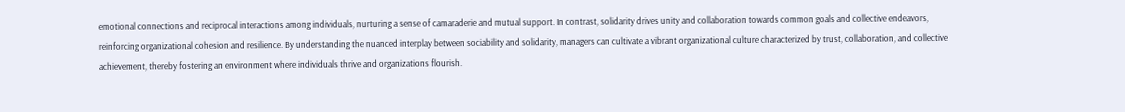emotional connections and reciprocal interactions among individuals, nurturing a sense of camaraderie and mutual support. In contrast, solidarity drives unity and collaboration towards common goals and collective endeavors, reinforcing organizational cohesion and resilience. By understanding the nuanced interplay between sociability and solidarity, managers can cultivate a vibrant organizational culture characterized by trust, collaboration, and collective achievement, thereby fostering an environment where individuals thrive and organizations flourish.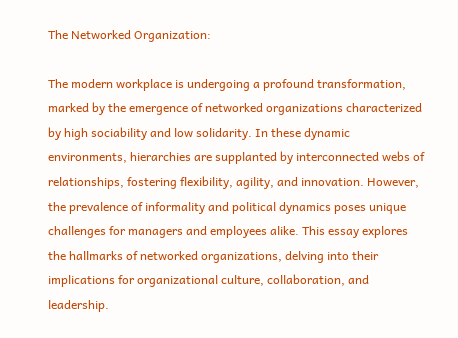The Networked Organization:

The modern workplace is undergoing a profound transformation, marked by the emergence of networked organizations characterized by high sociability and low solidarity. In these dynamic environments, hierarchies are supplanted by interconnected webs of relationships, fostering flexibility, agility, and innovation. However, the prevalence of informality and political dynamics poses unique challenges for managers and employees alike. This essay explores the hallmarks of networked organizations, delving into their implications for organizational culture, collaboration, and leadership.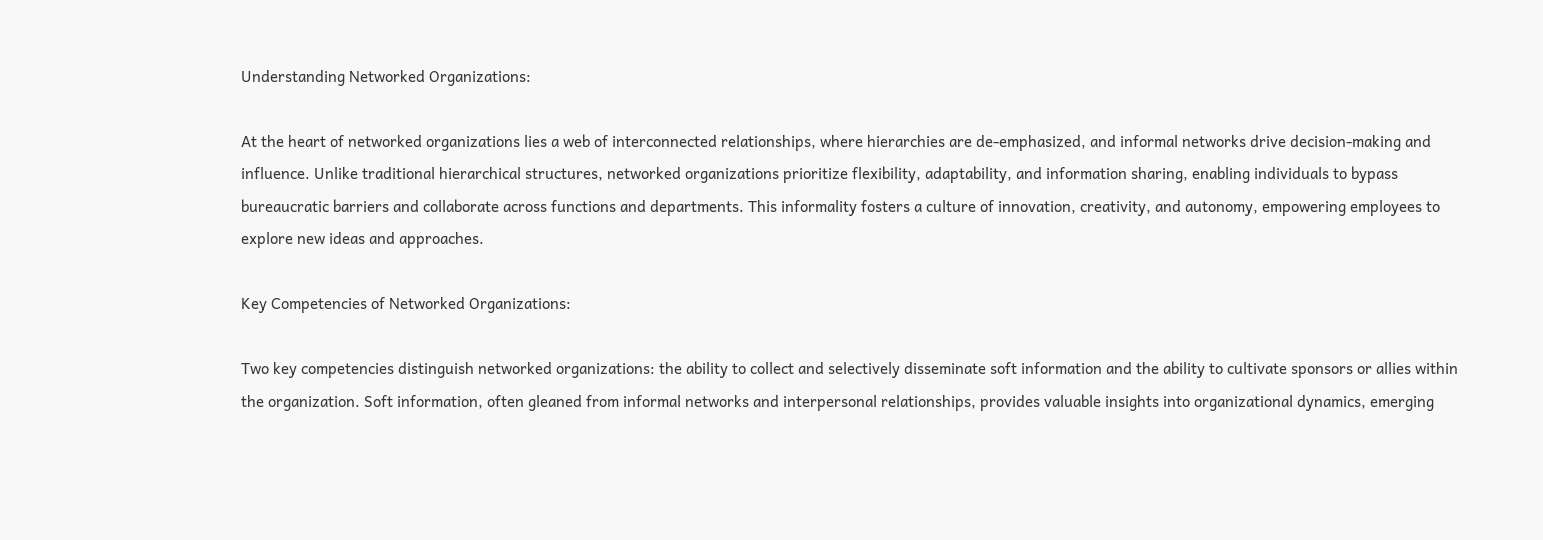Understanding Networked Organizations:

At the heart of networked organizations lies a web of interconnected relationships, where hierarchies are de-emphasized, and informal networks drive decision-making and influence. Unlike traditional hierarchical structures, networked organizations prioritize flexibility, adaptability, and information sharing, enabling individuals to bypass bureaucratic barriers and collaborate across functions and departments. This informality fosters a culture of innovation, creativity, and autonomy, empowering employees to explore new ideas and approaches.

Key Competencies of Networked Organizations:

Two key competencies distinguish networked organizations: the ability to collect and selectively disseminate soft information and the ability to cultivate sponsors or allies within the organization. Soft information, often gleaned from informal networks and interpersonal relationships, provides valuable insights into organizational dynamics, emerging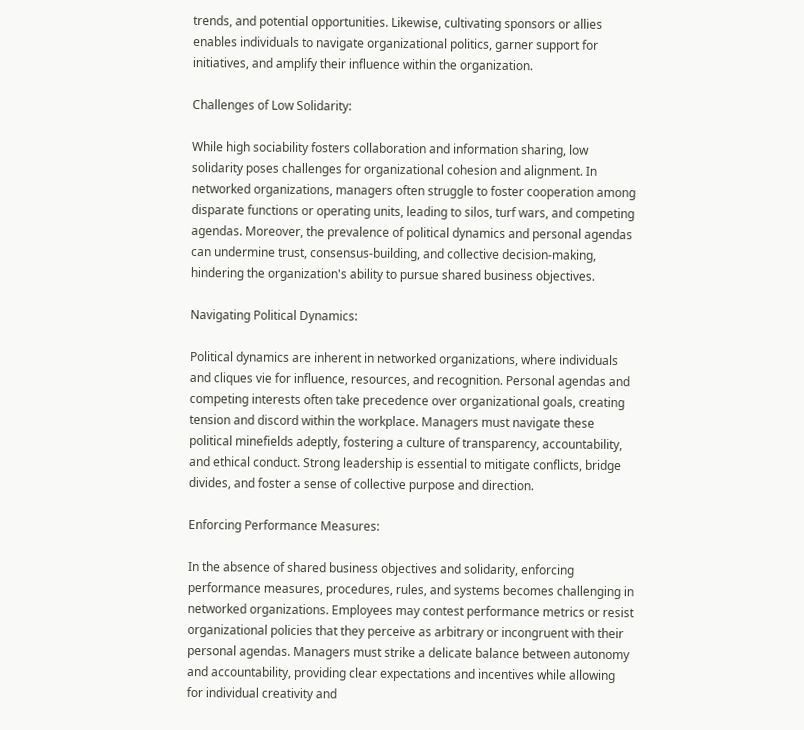trends, and potential opportunities. Likewise, cultivating sponsors or allies enables individuals to navigate organizational politics, garner support for initiatives, and amplify their influence within the organization.

Challenges of Low Solidarity:

While high sociability fosters collaboration and information sharing, low solidarity poses challenges for organizational cohesion and alignment. In networked organizations, managers often struggle to foster cooperation among disparate functions or operating units, leading to silos, turf wars, and competing agendas. Moreover, the prevalence of political dynamics and personal agendas can undermine trust, consensus-building, and collective decision-making, hindering the organization's ability to pursue shared business objectives.

Navigating Political Dynamics:

Political dynamics are inherent in networked organizations, where individuals and cliques vie for influence, resources, and recognition. Personal agendas and competing interests often take precedence over organizational goals, creating tension and discord within the workplace. Managers must navigate these political minefields adeptly, fostering a culture of transparency, accountability, and ethical conduct. Strong leadership is essential to mitigate conflicts, bridge divides, and foster a sense of collective purpose and direction.

Enforcing Performance Measures:

In the absence of shared business objectives and solidarity, enforcing performance measures, procedures, rules, and systems becomes challenging in networked organizations. Employees may contest performance metrics or resist organizational policies that they perceive as arbitrary or incongruent with their personal agendas. Managers must strike a delicate balance between autonomy and accountability, providing clear expectations and incentives while allowing for individual creativity and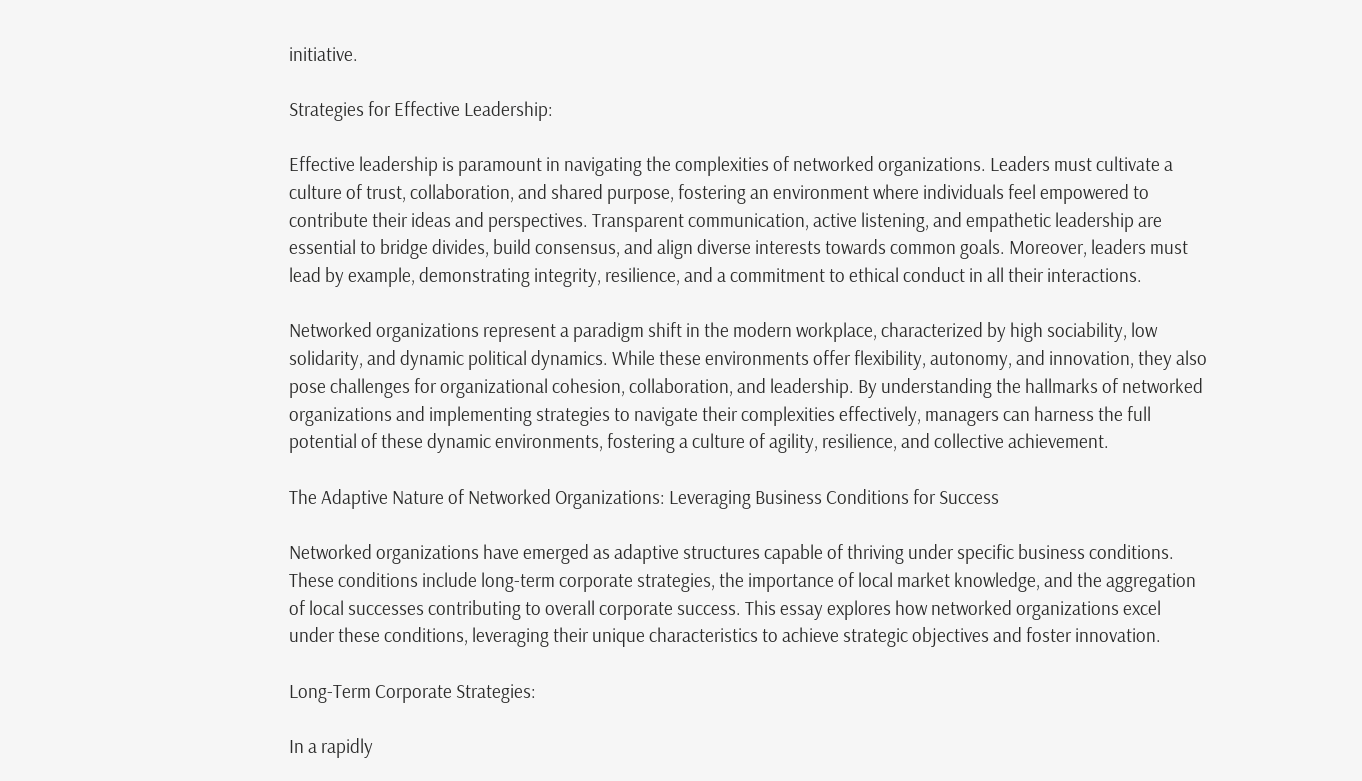initiative.

Strategies for Effective Leadership:

Effective leadership is paramount in navigating the complexities of networked organizations. Leaders must cultivate a culture of trust, collaboration, and shared purpose, fostering an environment where individuals feel empowered to contribute their ideas and perspectives. Transparent communication, active listening, and empathetic leadership are essential to bridge divides, build consensus, and align diverse interests towards common goals. Moreover, leaders must lead by example, demonstrating integrity, resilience, and a commitment to ethical conduct in all their interactions.

Networked organizations represent a paradigm shift in the modern workplace, characterized by high sociability, low solidarity, and dynamic political dynamics. While these environments offer flexibility, autonomy, and innovation, they also pose challenges for organizational cohesion, collaboration, and leadership. By understanding the hallmarks of networked organizations and implementing strategies to navigate their complexities effectively, managers can harness the full potential of these dynamic environments, fostering a culture of agility, resilience, and collective achievement.

The Adaptive Nature of Networked Organizations: Leveraging Business Conditions for Success

Networked organizations have emerged as adaptive structures capable of thriving under specific business conditions. These conditions include long-term corporate strategies, the importance of local market knowledge, and the aggregation of local successes contributing to overall corporate success. This essay explores how networked organizations excel under these conditions, leveraging their unique characteristics to achieve strategic objectives and foster innovation.

Long-Term Corporate Strategies:

In a rapidly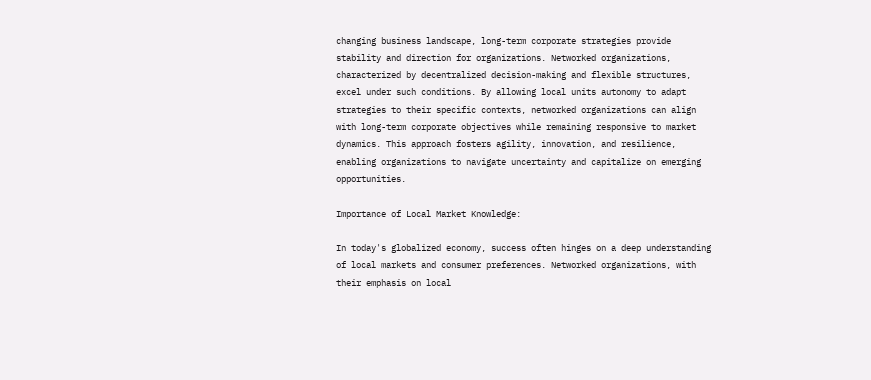changing business landscape, long-term corporate strategies provide stability and direction for organizations. Networked organizations, characterized by decentralized decision-making and flexible structures, excel under such conditions. By allowing local units autonomy to adapt strategies to their specific contexts, networked organizations can align with long-term corporate objectives while remaining responsive to market dynamics. This approach fosters agility, innovation, and resilience, enabling organizations to navigate uncertainty and capitalize on emerging opportunities.

Importance of Local Market Knowledge:

In today's globalized economy, success often hinges on a deep understanding of local markets and consumer preferences. Networked organizations, with their emphasis on local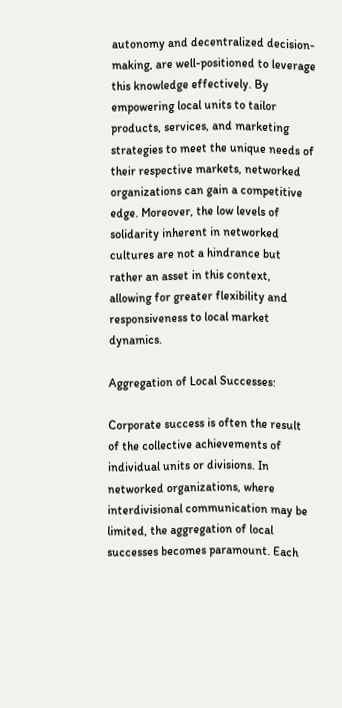autonomy and decentralized decision-making, are well-positioned to leverage this knowledge effectively. By empowering local units to tailor products, services, and marketing strategies to meet the unique needs of their respective markets, networked organizations can gain a competitive edge. Moreover, the low levels of solidarity inherent in networked cultures are not a hindrance but rather an asset in this context, allowing for greater flexibility and responsiveness to local market dynamics.

Aggregation of Local Successes:

Corporate success is often the result of the collective achievements of individual units or divisions. In networked organizations, where interdivisional communication may be limited, the aggregation of local successes becomes paramount. Each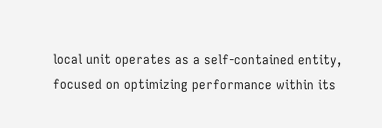local unit operates as a self-contained entity, focused on optimizing performance within its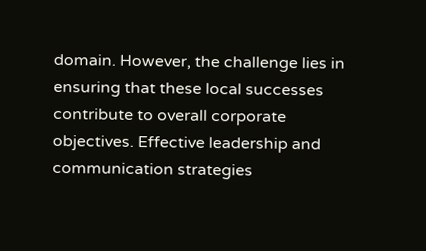domain. However, the challenge lies in ensuring that these local successes contribute to overall corporate objectives. Effective leadership and communication strategies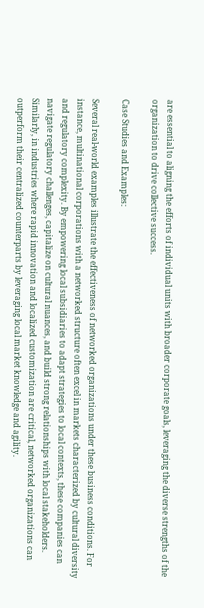are essential to aligning the efforts of individual units with broader corporate goals, leveraging the diverse strengths of the organization to drive collective success.

Case Studies and Examples:

Several real-world examples illustrate the effectiveness of networked organizations under these business conditions. For instance, multinational corporations with a networked structure often excel in markets characterized by cultural diversity and regulatory complexity. By empowering local subsidiaries to adapt strategies to local contexts, these companies can navigate regulatory challenges, capitalize on cultural nuances, and build strong relationships with local stakeholders. Similarly, in industries where rapid innovation and localized customization are critical, networked organizations can outperform their centralized counterparts by leveraging local market knowledge and agility.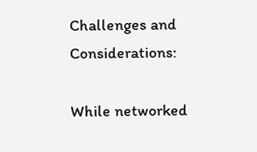Challenges and Considerations:

While networked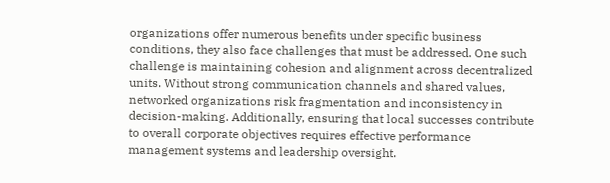organizations offer numerous benefits under specific business conditions, they also face challenges that must be addressed. One such challenge is maintaining cohesion and alignment across decentralized units. Without strong communication channels and shared values, networked organizations risk fragmentation and inconsistency in decision-making. Additionally, ensuring that local successes contribute to overall corporate objectives requires effective performance management systems and leadership oversight.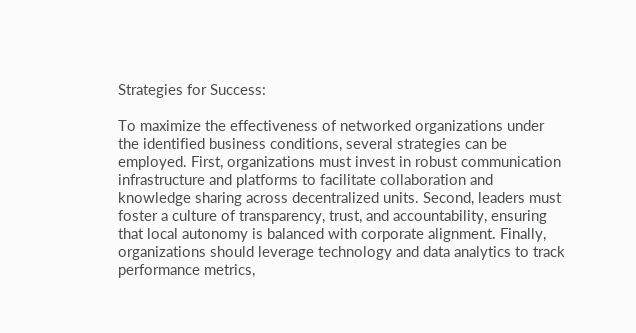Strategies for Success:

To maximize the effectiveness of networked organizations under the identified business conditions, several strategies can be employed. First, organizations must invest in robust communication infrastructure and platforms to facilitate collaboration and knowledge sharing across decentralized units. Second, leaders must foster a culture of transparency, trust, and accountability, ensuring that local autonomy is balanced with corporate alignment. Finally, organizations should leverage technology and data analytics to track performance metrics,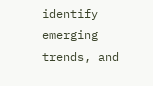identify emerging trends, and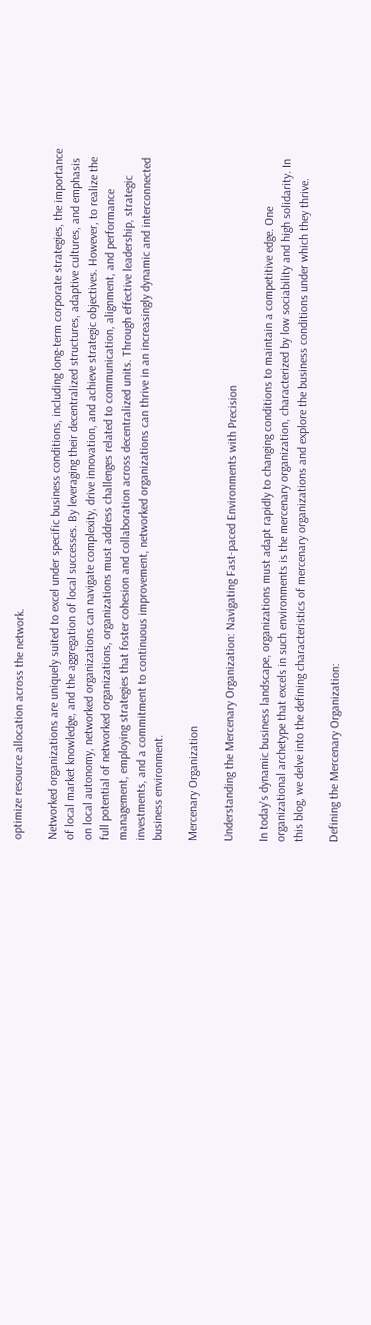optimize resource allocation across the network.

Networked organizations are uniquely suited to excel under specific business conditions, including long-term corporate strategies, the importance of local market knowledge, and the aggregation of local successes. By leveraging their decentralized structures, adaptive cultures, and emphasis on local autonomy, networked organizations can navigate complexity, drive innovation, and achieve strategic objectives. However, to realize the full potential of networked organizations, organizations must address challenges related to communication, alignment, and performance management, employing strategies that foster cohesion and collaboration across decentralized units. Through effective leadership, strategic investments, and a commitment to continuous improvement, networked organizations can thrive in an increasingly dynamic and interconnected business environment.

Mercenary Organization

Understanding the Mercenary Organization: Navigating Fast-paced Environments with Precision

In today's dynamic business landscape, organizations must adapt rapidly to changing conditions to maintain a competitive edge. One organizational archetype that excels in such environments is the mercenary organization, characterized by low sociability and high solidarity. In this blog, we delve into the defining characteristics of mercenary organizations and explore the business conditions under which they thrive.

Defining the Mercenary Organization: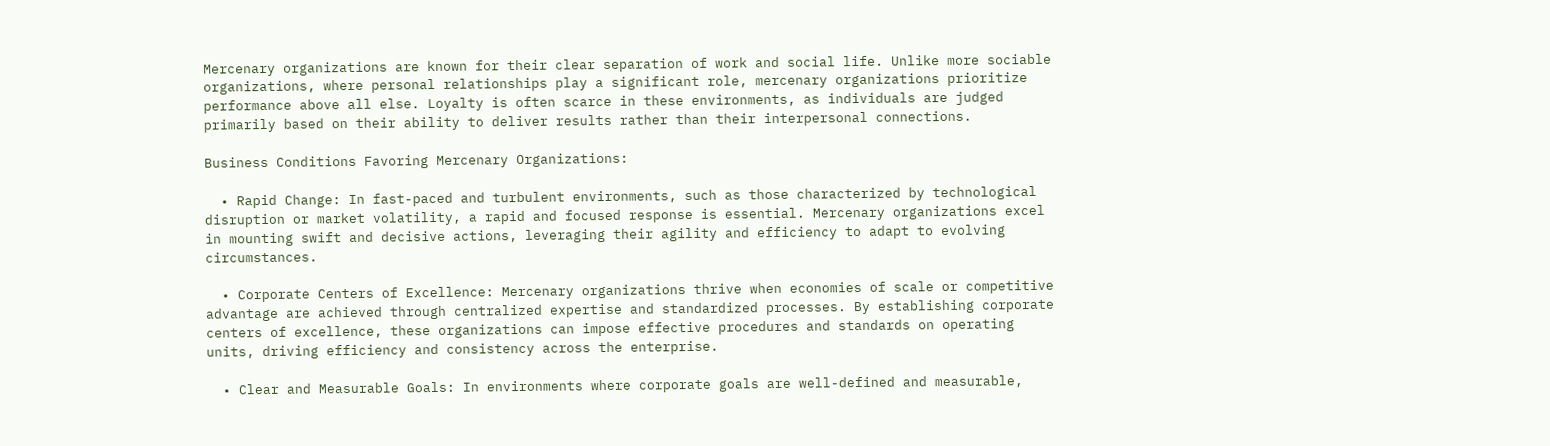Mercenary organizations are known for their clear separation of work and social life. Unlike more sociable organizations, where personal relationships play a significant role, mercenary organizations prioritize performance above all else. Loyalty is often scarce in these environments, as individuals are judged primarily based on their ability to deliver results rather than their interpersonal connections.

Business Conditions Favoring Mercenary Organizations:

  • Rapid Change: In fast-paced and turbulent environments, such as those characterized by technological disruption or market volatility, a rapid and focused response is essential. Mercenary organizations excel in mounting swift and decisive actions, leveraging their agility and efficiency to adapt to evolving circumstances.

  • Corporate Centers of Excellence: Mercenary organizations thrive when economies of scale or competitive advantage are achieved through centralized expertise and standardized processes. By establishing corporate centers of excellence, these organizations can impose effective procedures and standards on operating units, driving efficiency and consistency across the enterprise.

  • Clear and Measurable Goals: In environments where corporate goals are well-defined and measurable,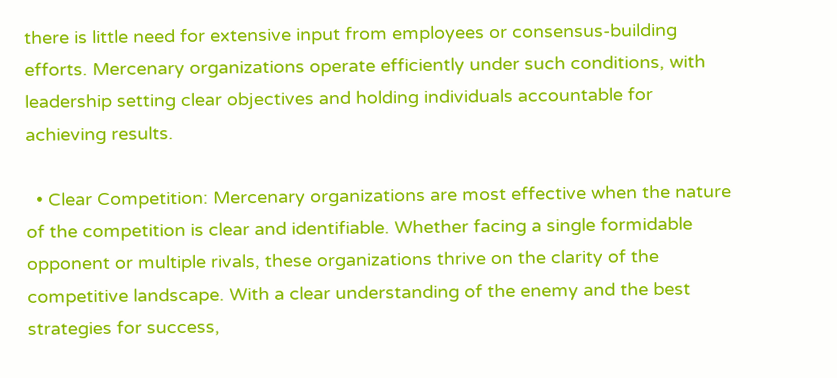there is little need for extensive input from employees or consensus-building efforts. Mercenary organizations operate efficiently under such conditions, with leadership setting clear objectives and holding individuals accountable for achieving results.

  • Clear Competition: Mercenary organizations are most effective when the nature of the competition is clear and identifiable. Whether facing a single formidable opponent or multiple rivals, these organizations thrive on the clarity of the competitive landscape. With a clear understanding of the enemy and the best strategies for success,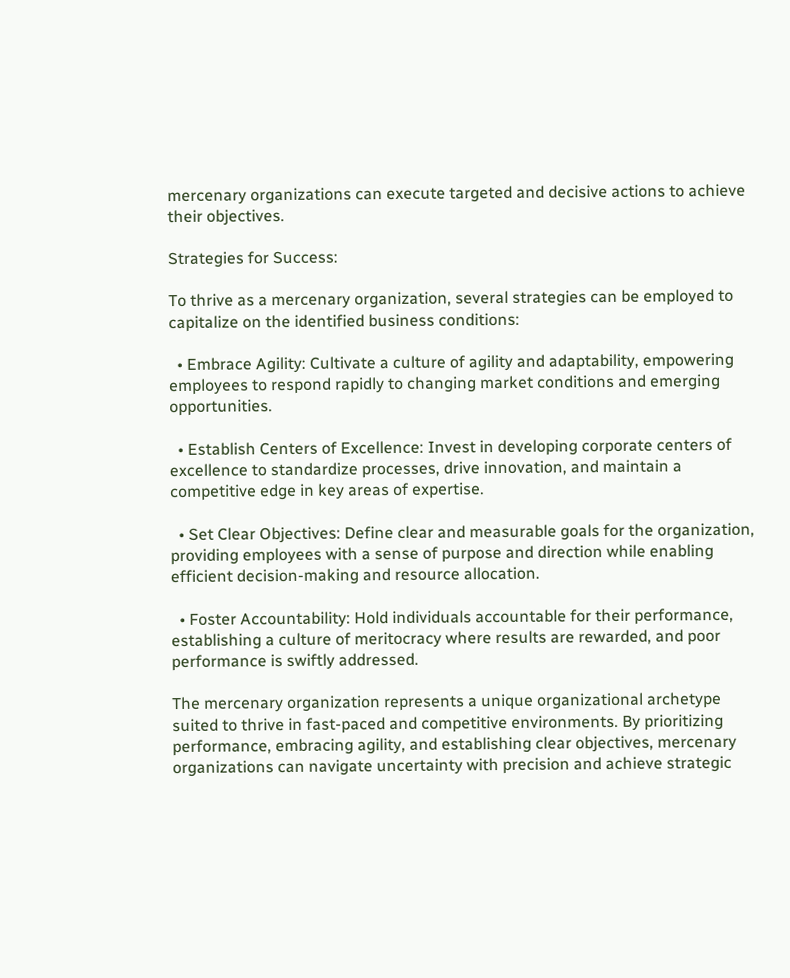mercenary organizations can execute targeted and decisive actions to achieve their objectives.

Strategies for Success:

To thrive as a mercenary organization, several strategies can be employed to capitalize on the identified business conditions:

  • Embrace Agility: Cultivate a culture of agility and adaptability, empowering employees to respond rapidly to changing market conditions and emerging opportunities.

  • Establish Centers of Excellence: Invest in developing corporate centers of excellence to standardize processes, drive innovation, and maintain a competitive edge in key areas of expertise.

  • Set Clear Objectives: Define clear and measurable goals for the organization, providing employees with a sense of purpose and direction while enabling efficient decision-making and resource allocation.

  • Foster Accountability: Hold individuals accountable for their performance, establishing a culture of meritocracy where results are rewarded, and poor performance is swiftly addressed.

The mercenary organization represents a unique organizational archetype suited to thrive in fast-paced and competitive environments. By prioritizing performance, embracing agility, and establishing clear objectives, mercenary organizations can navigate uncertainty with precision and achieve strategic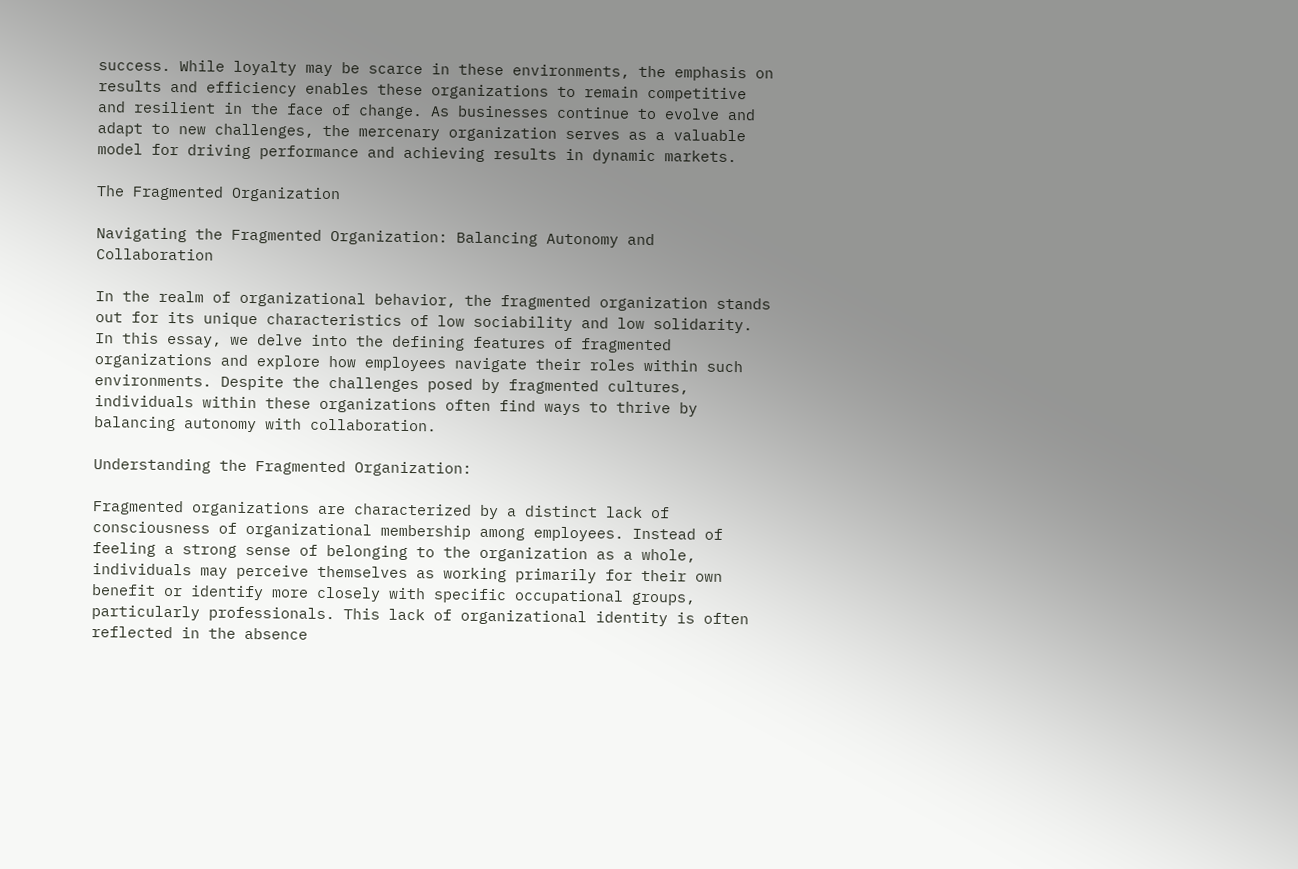success. While loyalty may be scarce in these environments, the emphasis on results and efficiency enables these organizations to remain competitive and resilient in the face of change. As businesses continue to evolve and adapt to new challenges, the mercenary organization serves as a valuable model for driving performance and achieving results in dynamic markets.

The Fragmented Organization

Navigating the Fragmented Organization: Balancing Autonomy and Collaboration

In the realm of organizational behavior, the fragmented organization stands out for its unique characteristics of low sociability and low solidarity. In this essay, we delve into the defining features of fragmented organizations and explore how employees navigate their roles within such environments. Despite the challenges posed by fragmented cultures, individuals within these organizations often find ways to thrive by balancing autonomy with collaboration.

Understanding the Fragmented Organization:

Fragmented organizations are characterized by a distinct lack of consciousness of organizational membership among employees. Instead of feeling a strong sense of belonging to the organization as a whole, individuals may perceive themselves as working primarily for their own benefit or identify more closely with specific occupational groups, particularly professionals. This lack of organizational identity is often reflected in the absence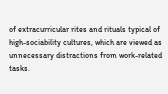of extracurricular rites and rituals typical of high-sociability cultures, which are viewed as unnecessary distractions from work-related tasks.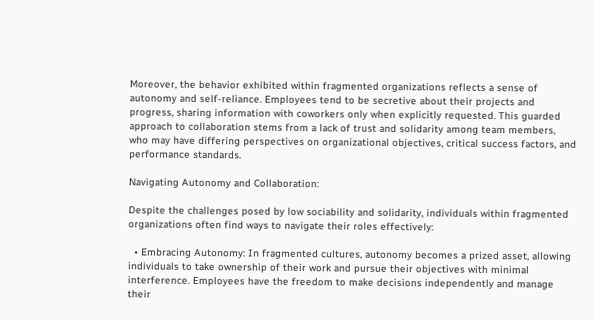Moreover, the behavior exhibited within fragmented organizations reflects a sense of autonomy and self-reliance. Employees tend to be secretive about their projects and progress, sharing information with coworkers only when explicitly requested. This guarded approach to collaboration stems from a lack of trust and solidarity among team members, who may have differing perspectives on organizational objectives, critical success factors, and performance standards.

Navigating Autonomy and Collaboration:

Despite the challenges posed by low sociability and solidarity, individuals within fragmented organizations often find ways to navigate their roles effectively:

  • Embracing Autonomy: In fragmented cultures, autonomy becomes a prized asset, allowing individuals to take ownership of their work and pursue their objectives with minimal interference. Employees have the freedom to make decisions independently and manage their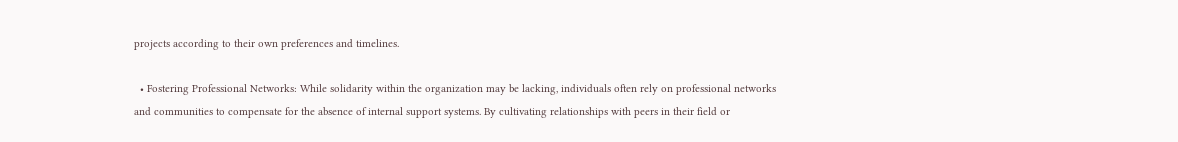projects according to their own preferences and timelines.

  • Fostering Professional Networks: While solidarity within the organization may be lacking, individuals often rely on professional networks and communities to compensate for the absence of internal support systems. By cultivating relationships with peers in their field or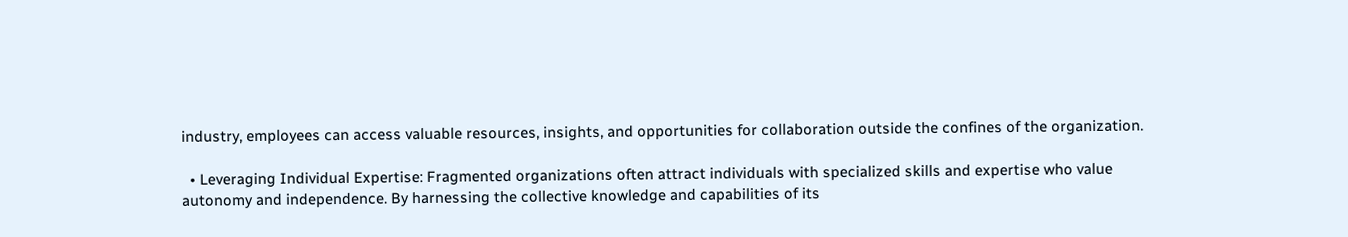industry, employees can access valuable resources, insights, and opportunities for collaboration outside the confines of the organization.

  • Leveraging Individual Expertise: Fragmented organizations often attract individuals with specialized skills and expertise who value autonomy and independence. By harnessing the collective knowledge and capabilities of its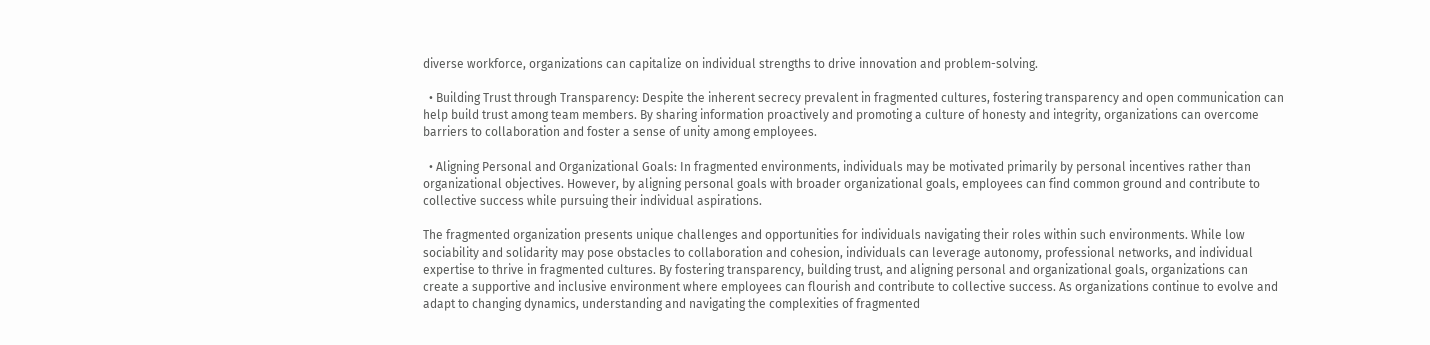diverse workforce, organizations can capitalize on individual strengths to drive innovation and problem-solving.

  • Building Trust through Transparency: Despite the inherent secrecy prevalent in fragmented cultures, fostering transparency and open communication can help build trust among team members. By sharing information proactively and promoting a culture of honesty and integrity, organizations can overcome barriers to collaboration and foster a sense of unity among employees.

  • Aligning Personal and Organizational Goals: In fragmented environments, individuals may be motivated primarily by personal incentives rather than organizational objectives. However, by aligning personal goals with broader organizational goals, employees can find common ground and contribute to collective success while pursuing their individual aspirations.

The fragmented organization presents unique challenges and opportunities for individuals navigating their roles within such environments. While low sociability and solidarity may pose obstacles to collaboration and cohesion, individuals can leverage autonomy, professional networks, and individual expertise to thrive in fragmented cultures. By fostering transparency, building trust, and aligning personal and organizational goals, organizations can create a supportive and inclusive environment where employees can flourish and contribute to collective success. As organizations continue to evolve and adapt to changing dynamics, understanding and navigating the complexities of fragmented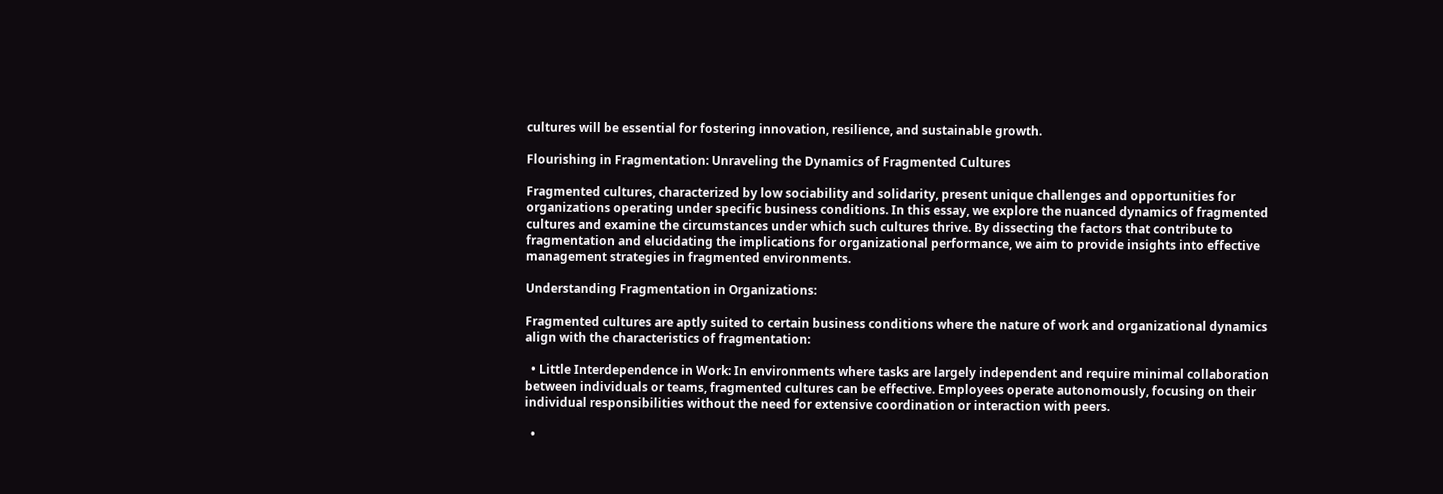cultures will be essential for fostering innovation, resilience, and sustainable growth.

Flourishing in Fragmentation: Unraveling the Dynamics of Fragmented Cultures

Fragmented cultures, characterized by low sociability and solidarity, present unique challenges and opportunities for organizations operating under specific business conditions. In this essay, we explore the nuanced dynamics of fragmented cultures and examine the circumstances under which such cultures thrive. By dissecting the factors that contribute to fragmentation and elucidating the implications for organizational performance, we aim to provide insights into effective management strategies in fragmented environments.

Understanding Fragmentation in Organizations:

Fragmented cultures are aptly suited to certain business conditions where the nature of work and organizational dynamics align with the characteristics of fragmentation:

  • Little Interdependence in Work: In environments where tasks are largely independent and require minimal collaboration between individuals or teams, fragmented cultures can be effective. Employees operate autonomously, focusing on their individual responsibilities without the need for extensive coordination or interaction with peers.

  •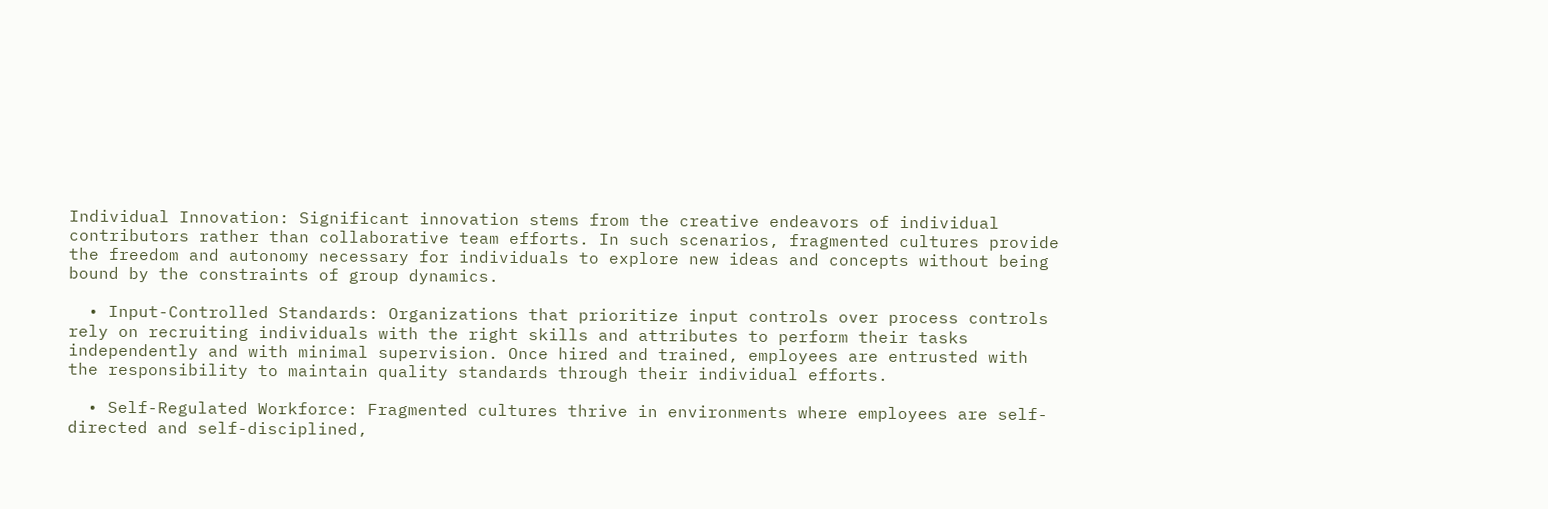Individual Innovation: Significant innovation stems from the creative endeavors of individual contributors rather than collaborative team efforts. In such scenarios, fragmented cultures provide the freedom and autonomy necessary for individuals to explore new ideas and concepts without being bound by the constraints of group dynamics.

  • Input-Controlled Standards: Organizations that prioritize input controls over process controls rely on recruiting individuals with the right skills and attributes to perform their tasks independently and with minimal supervision. Once hired and trained, employees are entrusted with the responsibility to maintain quality standards through their individual efforts.

  • Self-Regulated Workforce: Fragmented cultures thrive in environments where employees are self-directed and self-disciplined,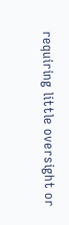requiring little oversight or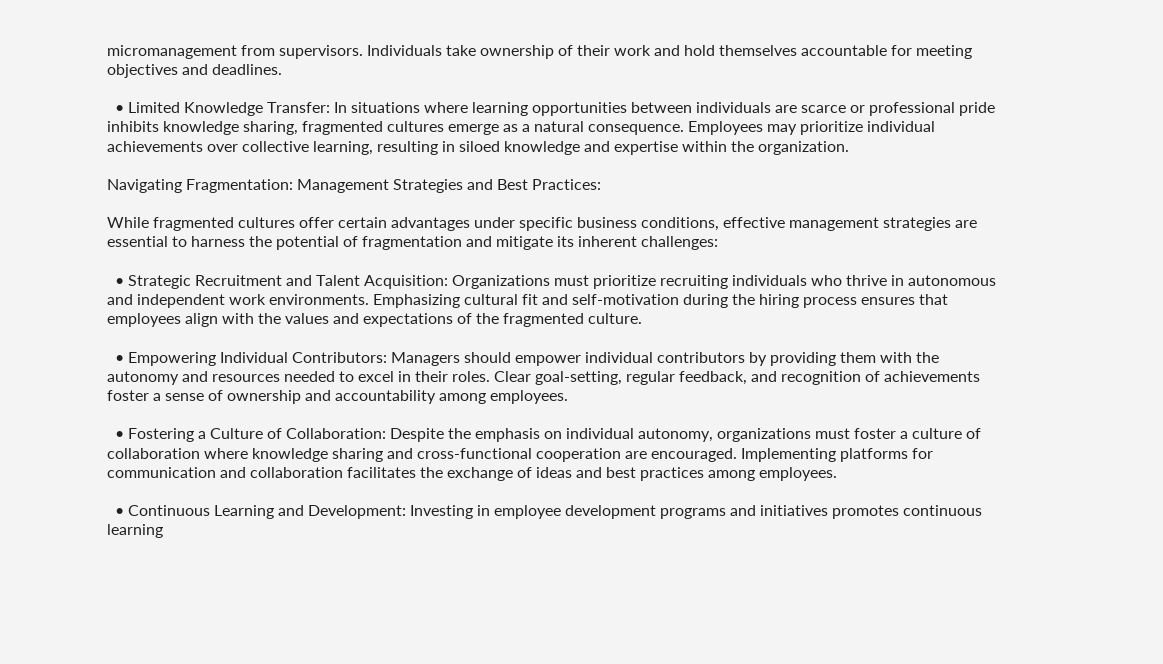micromanagement from supervisors. Individuals take ownership of their work and hold themselves accountable for meeting objectives and deadlines.

  • Limited Knowledge Transfer: In situations where learning opportunities between individuals are scarce or professional pride inhibits knowledge sharing, fragmented cultures emerge as a natural consequence. Employees may prioritize individual achievements over collective learning, resulting in siloed knowledge and expertise within the organization.

Navigating Fragmentation: Management Strategies and Best Practices:

While fragmented cultures offer certain advantages under specific business conditions, effective management strategies are essential to harness the potential of fragmentation and mitigate its inherent challenges:

  • Strategic Recruitment and Talent Acquisition: Organizations must prioritize recruiting individuals who thrive in autonomous and independent work environments. Emphasizing cultural fit and self-motivation during the hiring process ensures that employees align with the values and expectations of the fragmented culture.

  • Empowering Individual Contributors: Managers should empower individual contributors by providing them with the autonomy and resources needed to excel in their roles. Clear goal-setting, regular feedback, and recognition of achievements foster a sense of ownership and accountability among employees.

  • Fostering a Culture of Collaboration: Despite the emphasis on individual autonomy, organizations must foster a culture of collaboration where knowledge sharing and cross-functional cooperation are encouraged. Implementing platforms for communication and collaboration facilitates the exchange of ideas and best practices among employees.

  • Continuous Learning and Development: Investing in employee development programs and initiatives promotes continuous learning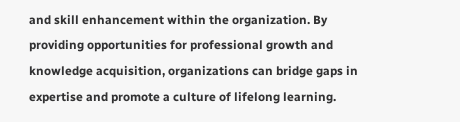and skill enhancement within the organization. By providing opportunities for professional growth and knowledge acquisition, organizations can bridge gaps in expertise and promote a culture of lifelong learning.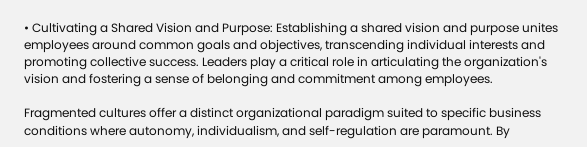• Cultivating a Shared Vision and Purpose: Establishing a shared vision and purpose unites employees around common goals and objectives, transcending individual interests and promoting collective success. Leaders play a critical role in articulating the organization's vision and fostering a sense of belonging and commitment among employees.

Fragmented cultures offer a distinct organizational paradigm suited to specific business conditions where autonomy, individualism, and self-regulation are paramount. By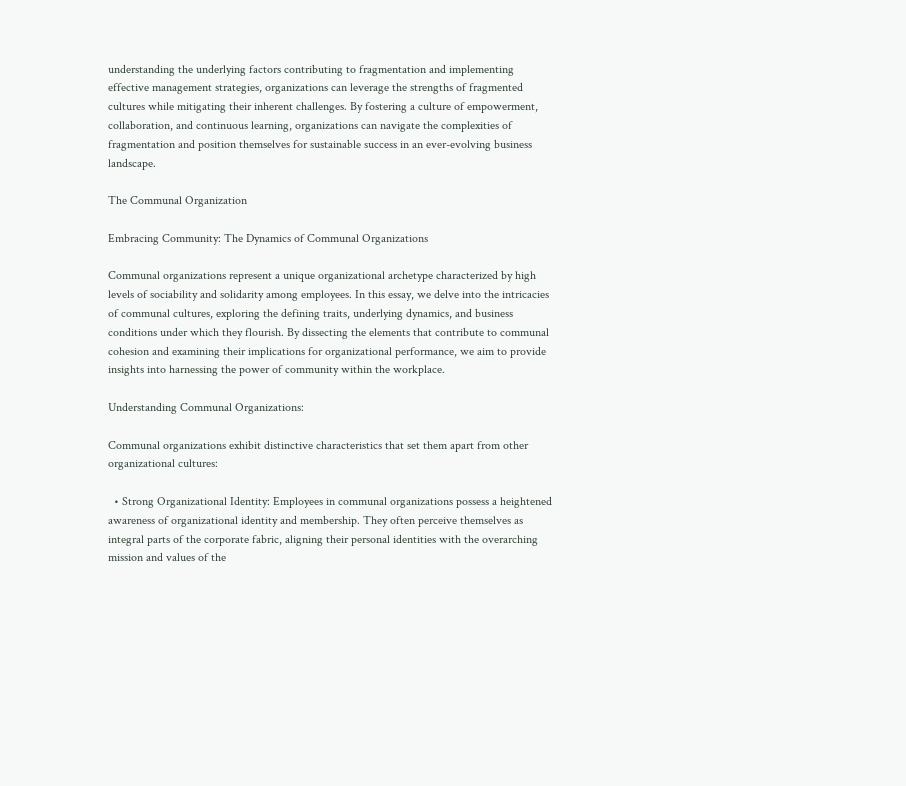understanding the underlying factors contributing to fragmentation and implementing effective management strategies, organizations can leverage the strengths of fragmented cultures while mitigating their inherent challenges. By fostering a culture of empowerment, collaboration, and continuous learning, organizations can navigate the complexities of fragmentation and position themselves for sustainable success in an ever-evolving business landscape.

The Communal Organization

Embracing Community: The Dynamics of Communal Organizations

Communal organizations represent a unique organizational archetype characterized by high levels of sociability and solidarity among employees. In this essay, we delve into the intricacies of communal cultures, exploring the defining traits, underlying dynamics, and business conditions under which they flourish. By dissecting the elements that contribute to communal cohesion and examining their implications for organizational performance, we aim to provide insights into harnessing the power of community within the workplace.

Understanding Communal Organizations:

Communal organizations exhibit distinctive characteristics that set them apart from other organizational cultures:

  • Strong Organizational Identity: Employees in communal organizations possess a heightened awareness of organizational identity and membership. They often perceive themselves as integral parts of the corporate fabric, aligning their personal identities with the overarching mission and values of the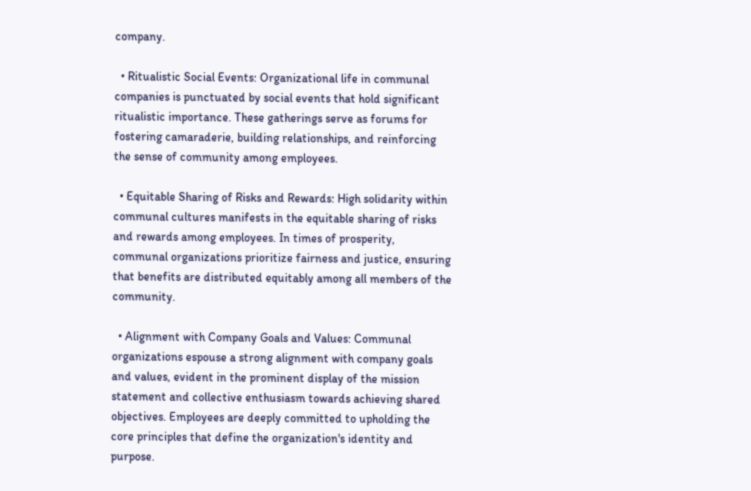company.

  • Ritualistic Social Events: Organizational life in communal companies is punctuated by social events that hold significant ritualistic importance. These gatherings serve as forums for fostering camaraderie, building relationships, and reinforcing the sense of community among employees.

  • Equitable Sharing of Risks and Rewards: High solidarity within communal cultures manifests in the equitable sharing of risks and rewards among employees. In times of prosperity, communal organizations prioritize fairness and justice, ensuring that benefits are distributed equitably among all members of the community.

  • Alignment with Company Goals and Values: Communal organizations espouse a strong alignment with company goals and values, evident in the prominent display of the mission statement and collective enthusiasm towards achieving shared objectives. Employees are deeply committed to upholding the core principles that define the organization's identity and purpose.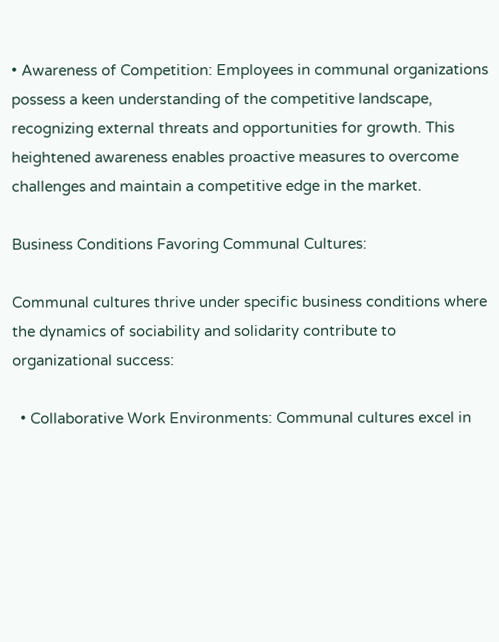• Awareness of Competition: Employees in communal organizations possess a keen understanding of the competitive landscape, recognizing external threats and opportunities for growth. This heightened awareness enables proactive measures to overcome challenges and maintain a competitive edge in the market.

Business Conditions Favoring Communal Cultures:

Communal cultures thrive under specific business conditions where the dynamics of sociability and solidarity contribute to organizational success:

  • Collaborative Work Environments: Communal cultures excel in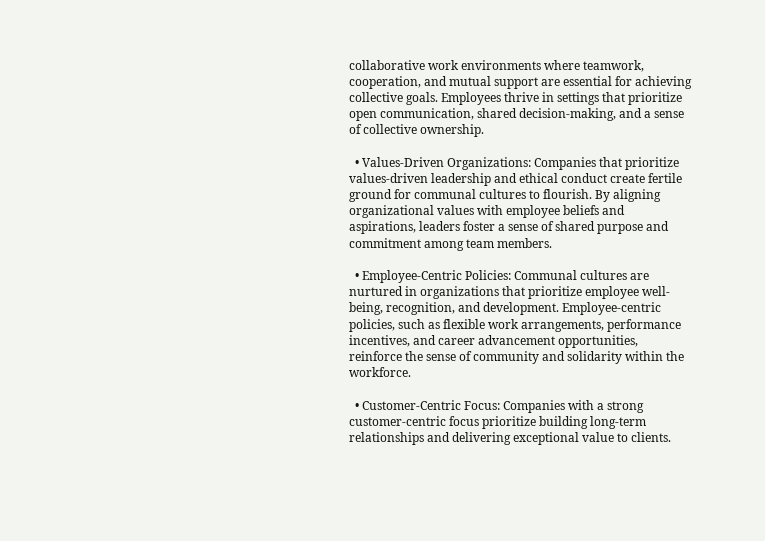collaborative work environments where teamwork, cooperation, and mutual support are essential for achieving collective goals. Employees thrive in settings that prioritize open communication, shared decision-making, and a sense of collective ownership.

  • Values-Driven Organizations: Companies that prioritize values-driven leadership and ethical conduct create fertile ground for communal cultures to flourish. By aligning organizational values with employee beliefs and aspirations, leaders foster a sense of shared purpose and commitment among team members.

  • Employee-Centric Policies: Communal cultures are nurtured in organizations that prioritize employee well-being, recognition, and development. Employee-centric policies, such as flexible work arrangements, performance incentives, and career advancement opportunities, reinforce the sense of community and solidarity within the workforce.

  • Customer-Centric Focus: Companies with a strong customer-centric focus prioritize building long-term relationships and delivering exceptional value to clients.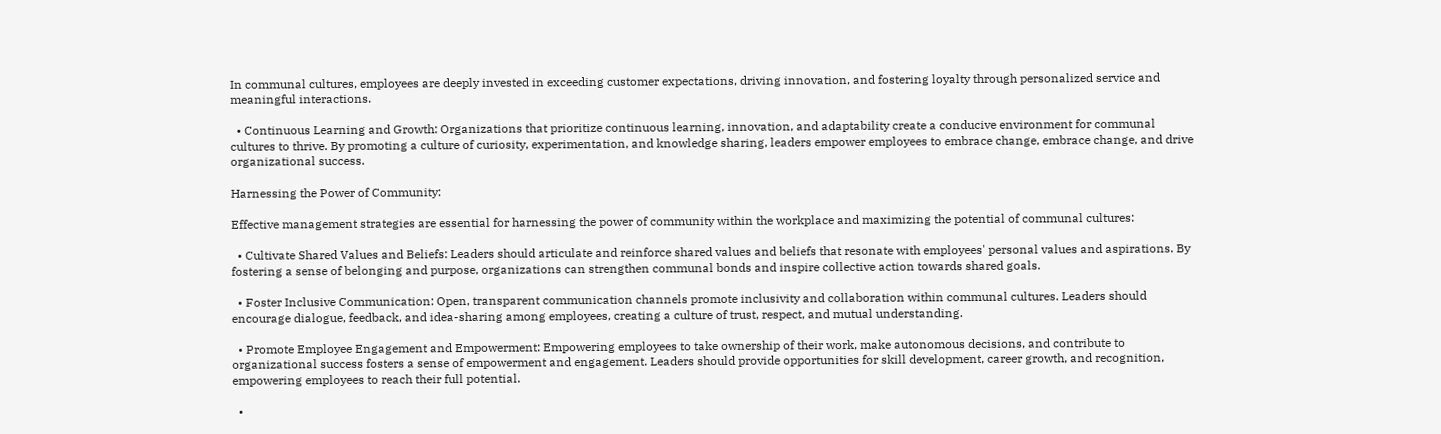In communal cultures, employees are deeply invested in exceeding customer expectations, driving innovation, and fostering loyalty through personalized service and meaningful interactions.

  • Continuous Learning and Growth: Organizations that prioritize continuous learning, innovation, and adaptability create a conducive environment for communal cultures to thrive. By promoting a culture of curiosity, experimentation, and knowledge sharing, leaders empower employees to embrace change, embrace change, and drive organizational success.

Harnessing the Power of Community:

Effective management strategies are essential for harnessing the power of community within the workplace and maximizing the potential of communal cultures:

  • Cultivate Shared Values and Beliefs: Leaders should articulate and reinforce shared values and beliefs that resonate with employees' personal values and aspirations. By fostering a sense of belonging and purpose, organizations can strengthen communal bonds and inspire collective action towards shared goals.

  • Foster Inclusive Communication: Open, transparent communication channels promote inclusivity and collaboration within communal cultures. Leaders should encourage dialogue, feedback, and idea-sharing among employees, creating a culture of trust, respect, and mutual understanding.

  • Promote Employee Engagement and Empowerment: Empowering employees to take ownership of their work, make autonomous decisions, and contribute to organizational success fosters a sense of empowerment and engagement. Leaders should provide opportunities for skill development, career growth, and recognition, empowering employees to reach their full potential.

  •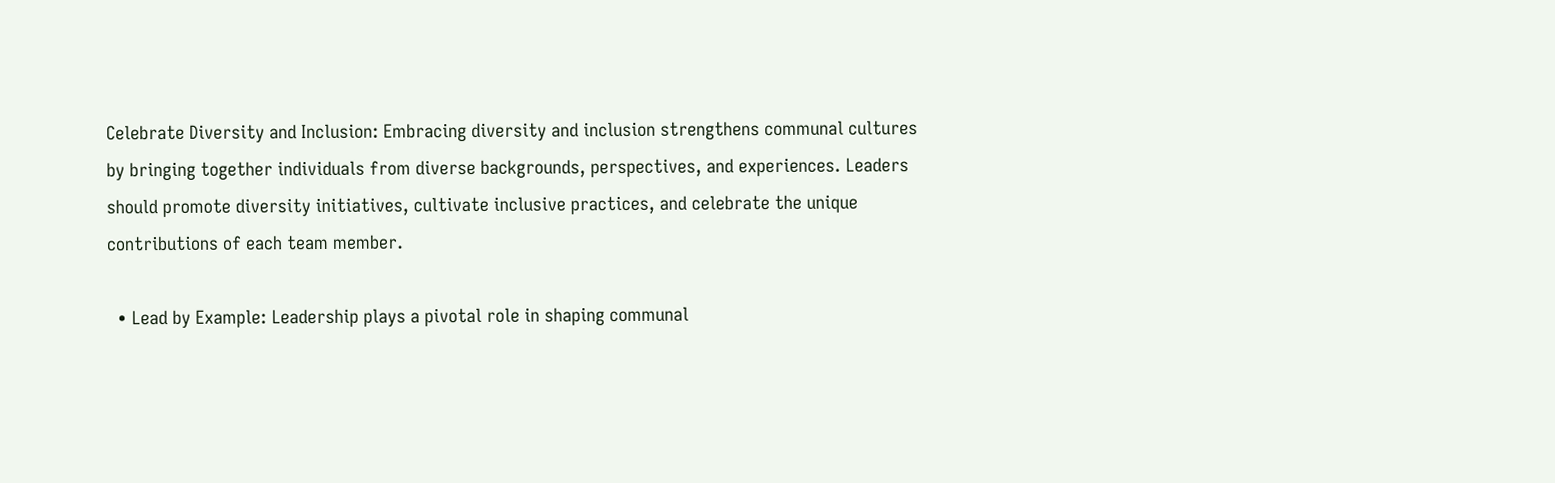Celebrate Diversity and Inclusion: Embracing diversity and inclusion strengthens communal cultures by bringing together individuals from diverse backgrounds, perspectives, and experiences. Leaders should promote diversity initiatives, cultivate inclusive practices, and celebrate the unique contributions of each team member.

  • Lead by Example: Leadership plays a pivotal role in shaping communal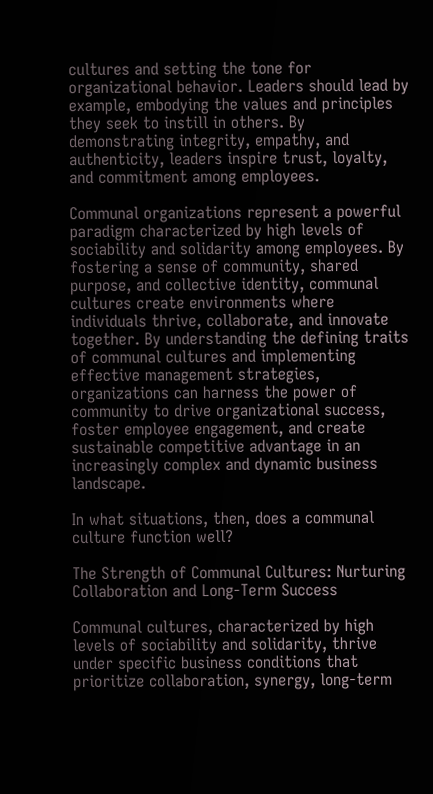cultures and setting the tone for organizational behavior. Leaders should lead by example, embodying the values and principles they seek to instill in others. By demonstrating integrity, empathy, and authenticity, leaders inspire trust, loyalty, and commitment among employees.

Communal organizations represent a powerful paradigm characterized by high levels of sociability and solidarity among employees. By fostering a sense of community, shared purpose, and collective identity, communal cultures create environments where individuals thrive, collaborate, and innovate together. By understanding the defining traits of communal cultures and implementing effective management strategies, organizations can harness the power of community to drive organizational success, foster employee engagement, and create sustainable competitive advantage in an increasingly complex and dynamic business landscape.

In what situations, then, does a communal culture function well?

The Strength of Communal Cultures: Nurturing Collaboration and Long-Term Success

Communal cultures, characterized by high levels of sociability and solidarity, thrive under specific business conditions that prioritize collaboration, synergy, long-term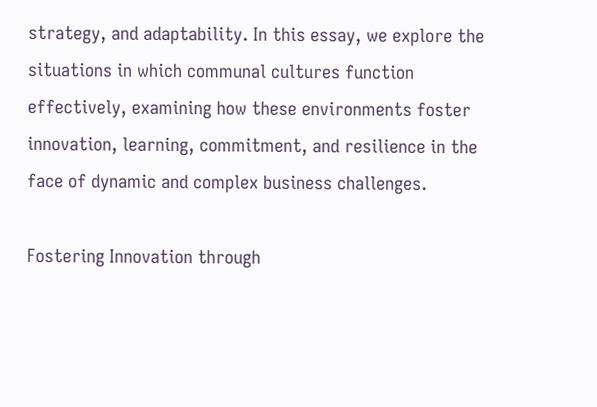strategy, and adaptability. In this essay, we explore the situations in which communal cultures function effectively, examining how these environments foster innovation, learning, commitment, and resilience in the face of dynamic and complex business challenges.

Fostering Innovation through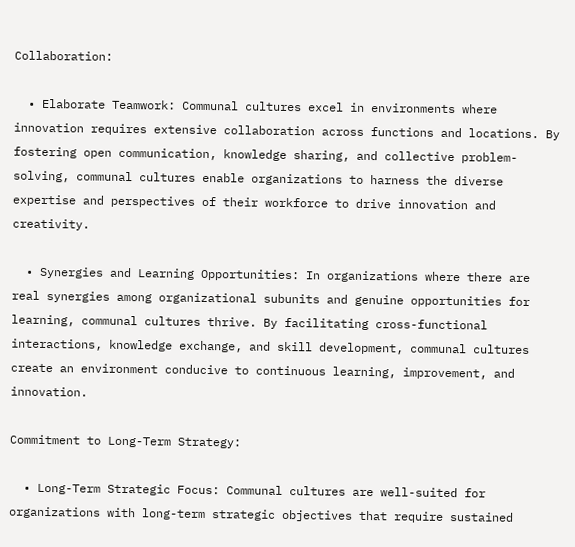Collaboration:

  • Elaborate Teamwork: Communal cultures excel in environments where innovation requires extensive collaboration across functions and locations. By fostering open communication, knowledge sharing, and collective problem-solving, communal cultures enable organizations to harness the diverse expertise and perspectives of their workforce to drive innovation and creativity.

  • Synergies and Learning Opportunities: In organizations where there are real synergies among organizational subunits and genuine opportunities for learning, communal cultures thrive. By facilitating cross-functional interactions, knowledge exchange, and skill development, communal cultures create an environment conducive to continuous learning, improvement, and innovation.

Commitment to Long-Term Strategy:

  • Long-Term Strategic Focus: Communal cultures are well-suited for organizations with long-term strategic objectives that require sustained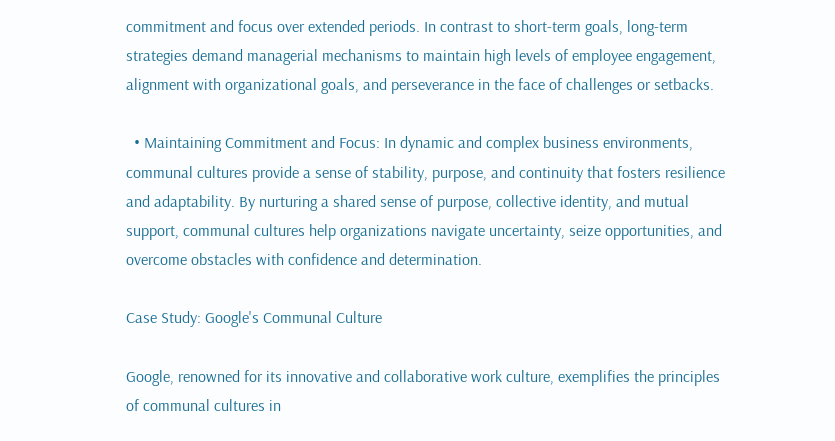commitment and focus over extended periods. In contrast to short-term goals, long-term strategies demand managerial mechanisms to maintain high levels of employee engagement, alignment with organizational goals, and perseverance in the face of challenges or setbacks.

  • Maintaining Commitment and Focus: In dynamic and complex business environments, communal cultures provide a sense of stability, purpose, and continuity that fosters resilience and adaptability. By nurturing a shared sense of purpose, collective identity, and mutual support, communal cultures help organizations navigate uncertainty, seize opportunities, and overcome obstacles with confidence and determination.

Case Study: Google's Communal Culture

Google, renowned for its innovative and collaborative work culture, exemplifies the principles of communal cultures in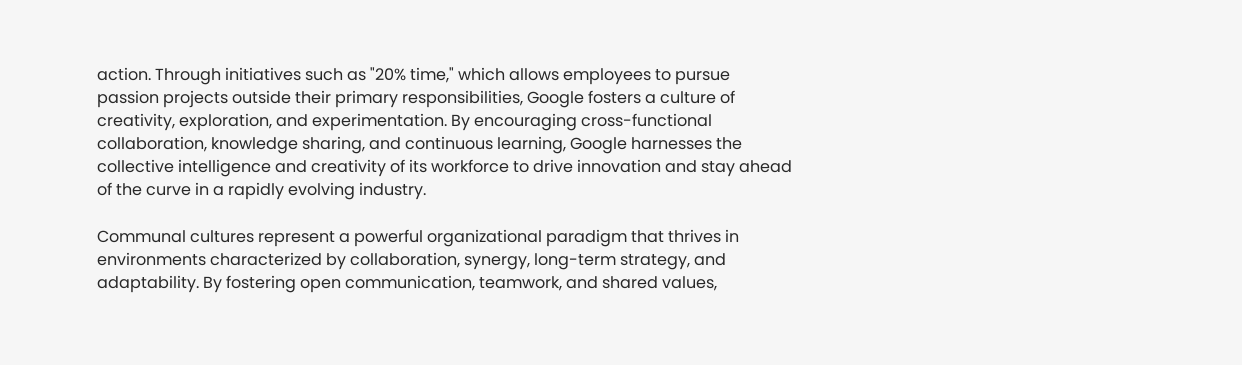action. Through initiatives such as "20% time," which allows employees to pursue passion projects outside their primary responsibilities, Google fosters a culture of creativity, exploration, and experimentation. By encouraging cross-functional collaboration, knowledge sharing, and continuous learning, Google harnesses the collective intelligence and creativity of its workforce to drive innovation and stay ahead of the curve in a rapidly evolving industry.

Communal cultures represent a powerful organizational paradigm that thrives in environments characterized by collaboration, synergy, long-term strategy, and adaptability. By fostering open communication, teamwork, and shared values,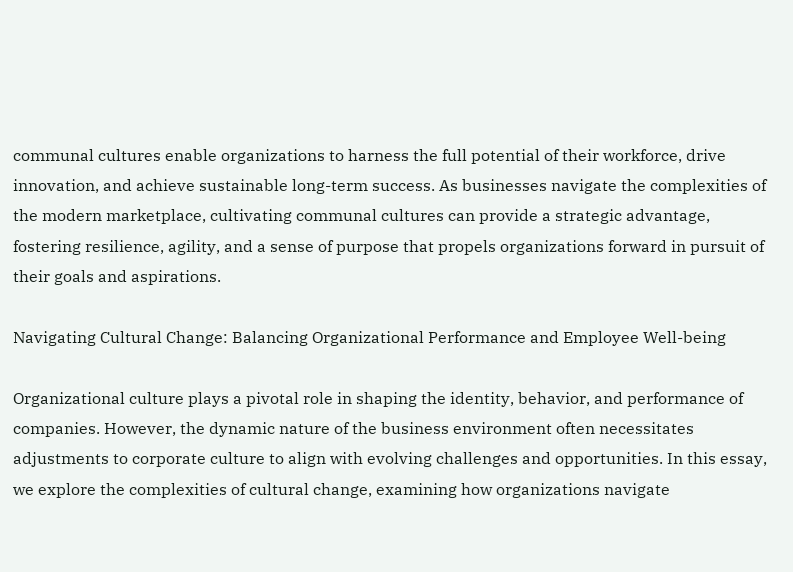communal cultures enable organizations to harness the full potential of their workforce, drive innovation, and achieve sustainable long-term success. As businesses navigate the complexities of the modern marketplace, cultivating communal cultures can provide a strategic advantage, fostering resilience, agility, and a sense of purpose that propels organizations forward in pursuit of their goals and aspirations.

Navigating Cultural Change: Balancing Organizational Performance and Employee Well-being

Organizational culture plays a pivotal role in shaping the identity, behavior, and performance of companies. However, the dynamic nature of the business environment often necessitates adjustments to corporate culture to align with evolving challenges and opportunities. In this essay, we explore the complexities of cultural change, examining how organizations navigate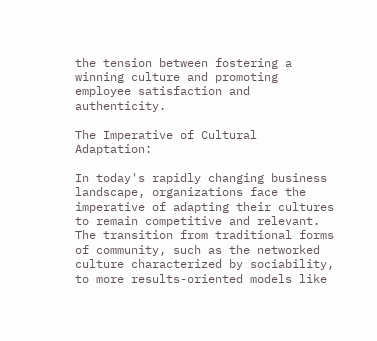the tension between fostering a winning culture and promoting employee satisfaction and authenticity.

The Imperative of Cultural Adaptation:

In today's rapidly changing business landscape, organizations face the imperative of adapting their cultures to remain competitive and relevant. The transition from traditional forms of community, such as the networked culture characterized by sociability, to more results-oriented models like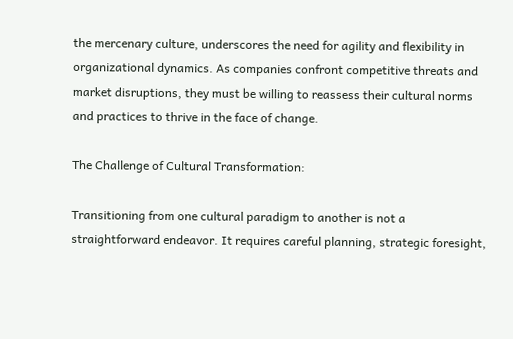the mercenary culture, underscores the need for agility and flexibility in organizational dynamics. As companies confront competitive threats and market disruptions, they must be willing to reassess their cultural norms and practices to thrive in the face of change.

The Challenge of Cultural Transformation:

Transitioning from one cultural paradigm to another is not a straightforward endeavor. It requires careful planning, strategic foresight,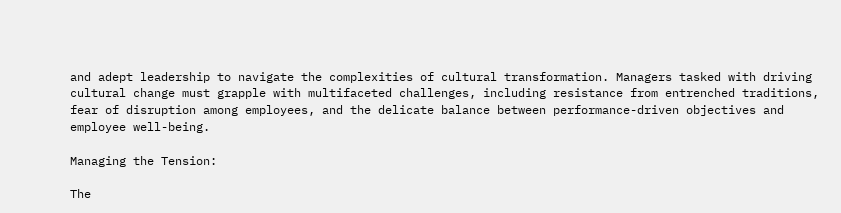and adept leadership to navigate the complexities of cultural transformation. Managers tasked with driving cultural change must grapple with multifaceted challenges, including resistance from entrenched traditions, fear of disruption among employees, and the delicate balance between performance-driven objectives and employee well-being.

Managing the Tension:

The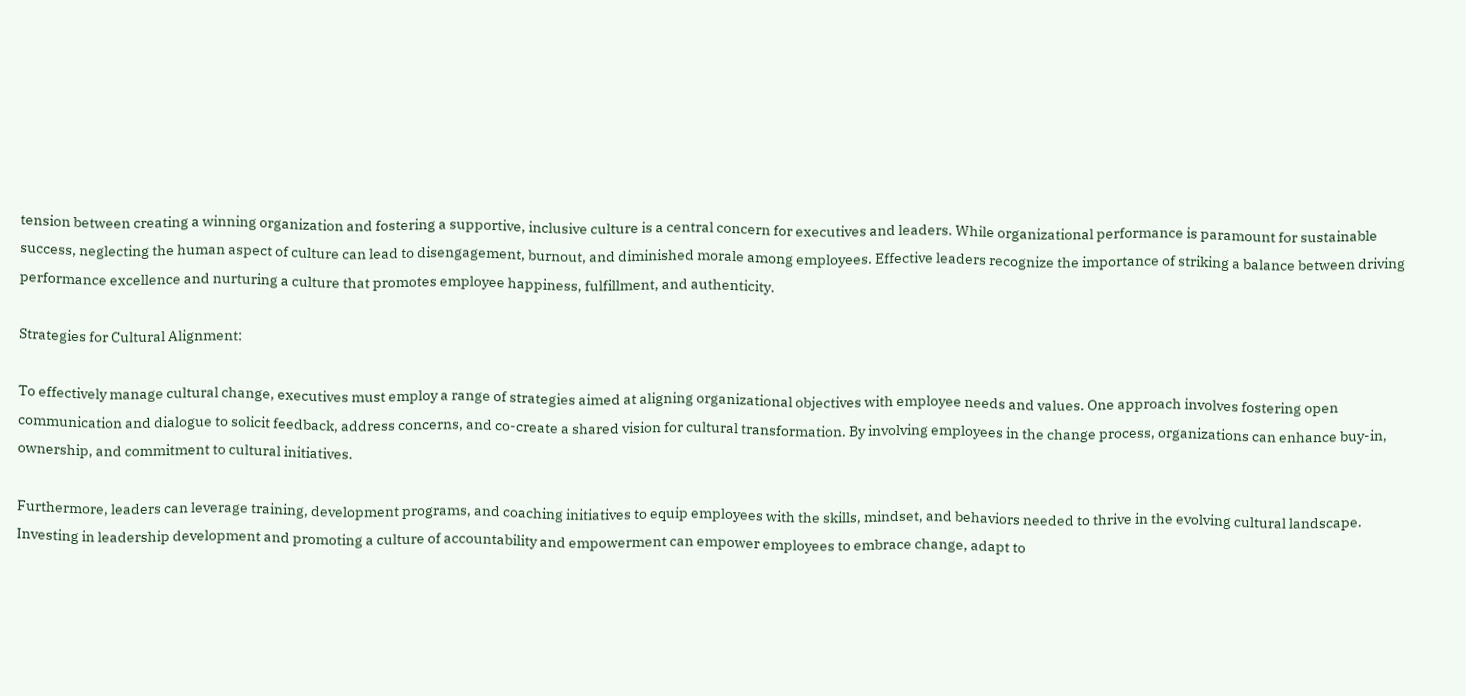tension between creating a winning organization and fostering a supportive, inclusive culture is a central concern for executives and leaders. While organizational performance is paramount for sustainable success, neglecting the human aspect of culture can lead to disengagement, burnout, and diminished morale among employees. Effective leaders recognize the importance of striking a balance between driving performance excellence and nurturing a culture that promotes employee happiness, fulfillment, and authenticity.

Strategies for Cultural Alignment:

To effectively manage cultural change, executives must employ a range of strategies aimed at aligning organizational objectives with employee needs and values. One approach involves fostering open communication and dialogue to solicit feedback, address concerns, and co-create a shared vision for cultural transformation. By involving employees in the change process, organizations can enhance buy-in, ownership, and commitment to cultural initiatives.

Furthermore, leaders can leverage training, development programs, and coaching initiatives to equip employees with the skills, mindset, and behaviors needed to thrive in the evolving cultural landscape. Investing in leadership development and promoting a culture of accountability and empowerment can empower employees to embrace change, adapt to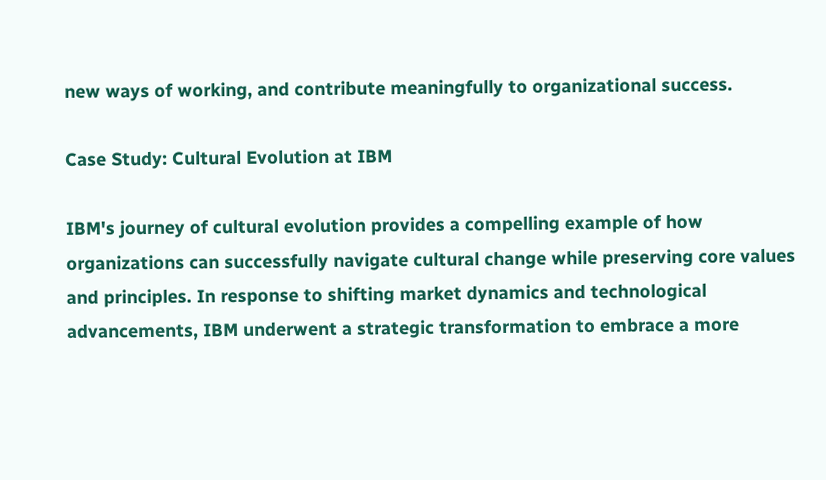new ways of working, and contribute meaningfully to organizational success.

Case Study: Cultural Evolution at IBM

IBM's journey of cultural evolution provides a compelling example of how organizations can successfully navigate cultural change while preserving core values and principles. In response to shifting market dynamics and technological advancements, IBM underwent a strategic transformation to embrace a more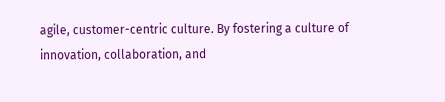agile, customer-centric culture. By fostering a culture of innovation, collaboration, and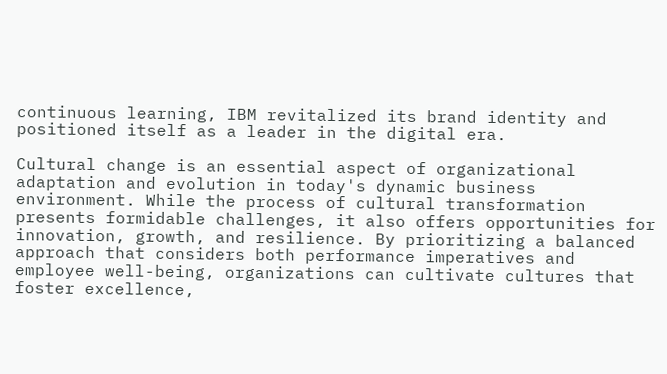continuous learning, IBM revitalized its brand identity and positioned itself as a leader in the digital era.

Cultural change is an essential aspect of organizational adaptation and evolution in today's dynamic business environment. While the process of cultural transformation presents formidable challenges, it also offers opportunities for innovation, growth, and resilience. By prioritizing a balanced approach that considers both performance imperatives and employee well-being, organizations can cultivate cultures that foster excellence,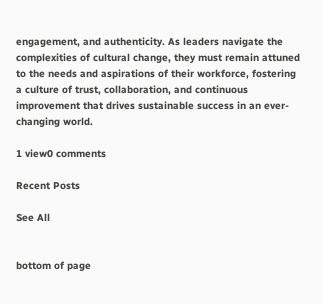engagement, and authenticity. As leaders navigate the complexities of cultural change, they must remain attuned to the needs and aspirations of their workforce, fostering a culture of trust, collaboration, and continuous improvement that drives sustainable success in an ever-changing world.

1 view0 comments

Recent Posts

See All


bottom of page